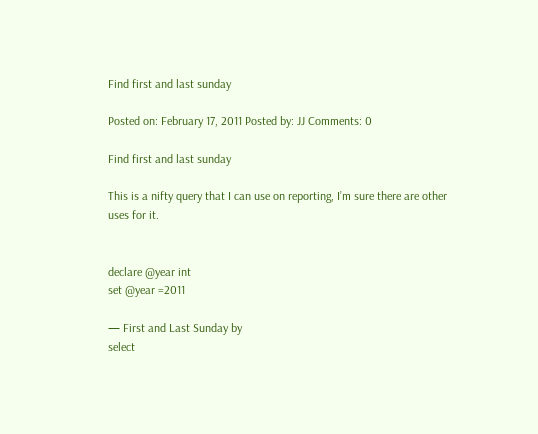Find first and last sunday

Posted on: February 17, 2011 Posted by: JJ Comments: 0

Find first and last sunday

This is a nifty query that I can use on reporting, I’m sure there are other uses for it.


declare @year int
set @year =2011

— First and Last Sunday by
select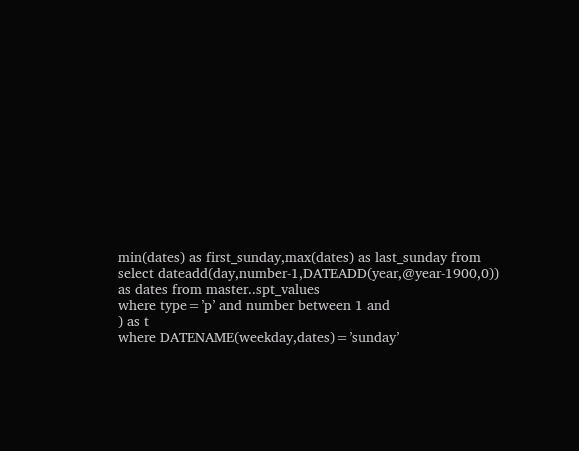min(dates) as first_sunday,max(dates) as last_sunday from
select dateadd(day,number-1,DATEADD(year,@year-1900,0))
as dates from master..spt_values
where type=’p’ and number between 1 and
) as t
where DATENAME(weekday,dates)=’sunday’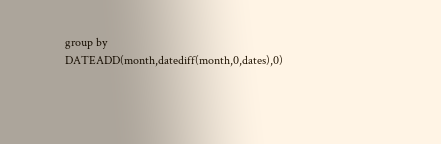group by DATEADD(month,datediff(month,0,dates),0)